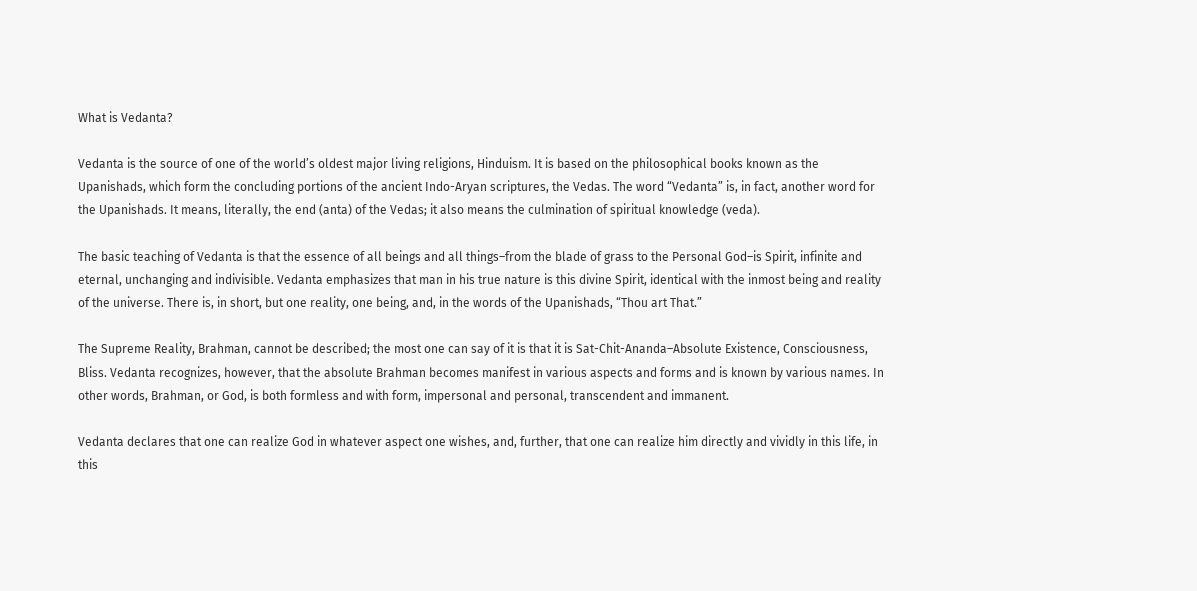What is Vedanta?

Vedanta is the source of one of the world’s oldest major living religions, Hinduism. It is based on the philosophical books known as the Upanishads, which form the concluding portions of the ancient Indo-Aryan scriptures, the Vedas. The word “Vedanta” is, in fact, another word for the Upanishads. It means, literally, the end (anta) of the Vedas; it also means the culmination of spiritual knowledge (veda).

The basic teaching of Vedanta is that the essence of all beings and all things–from the blade of grass to the Personal God–is Spirit, infinite and eternal, unchanging and indivisible. Vedanta emphasizes that man in his true nature is this divine Spirit, identical with the inmost being and reality of the universe. There is, in short, but one reality, one being, and, in the words of the Upanishads, “Thou art That.”

The Supreme Reality, Brahman, cannot be described; the most one can say of it is that it is Sat-Chit-Ananda–Absolute Existence, Consciousness, Bliss. Vedanta recognizes, however, that the absolute Brahman becomes manifest in various aspects and forms and is known by various names. In other words, Brahman, or God, is both formless and with form, impersonal and personal, transcendent and immanent.

Vedanta declares that one can realize God in whatever aspect one wishes, and, further, that one can realize him directly and vividly in this life, in this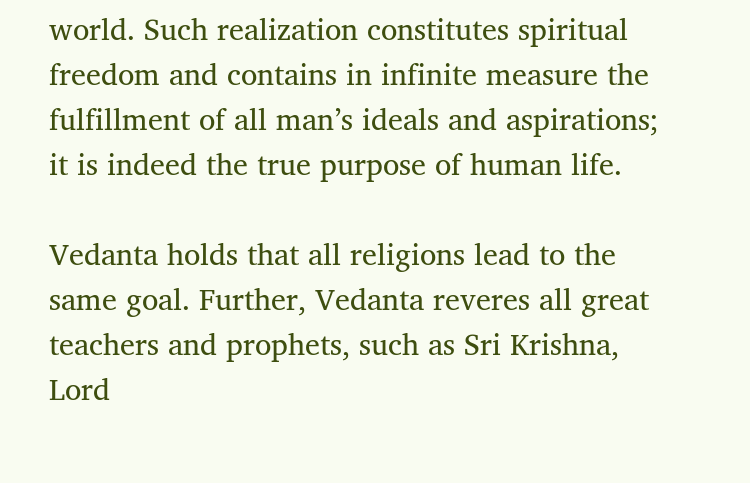world. Such realization constitutes spiritual freedom and contains in infinite measure the fulfillment of all man’s ideals and aspirations; it is indeed the true purpose of human life.

Vedanta holds that all religions lead to the same goal. Further, Vedanta reveres all great teachers and prophets, such as Sri Krishna, Lord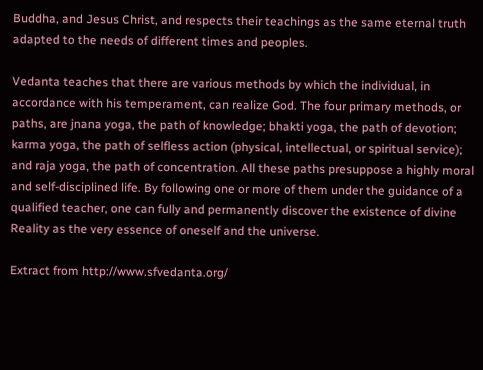Buddha, and Jesus Christ, and respects their teachings as the same eternal truth adapted to the needs of different times and peoples.

Vedanta teaches that there are various methods by which the individual, in accordance with his temperament, can realize God. The four primary methods, or paths, are jnana yoga, the path of knowledge; bhakti yoga, the path of devotion; karma yoga, the path of selfless action (physical, intellectual, or spiritual service); and raja yoga, the path of concentration. All these paths presuppose a highly moral and self-disciplined life. By following one or more of them under the guidance of a qualified teacher, one can fully and permanently discover the existence of divine Reality as the very essence of oneself and the universe.

Extract from http://www.sfvedanta.org/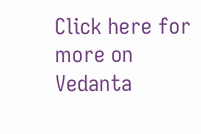Click here for more on Vedanta